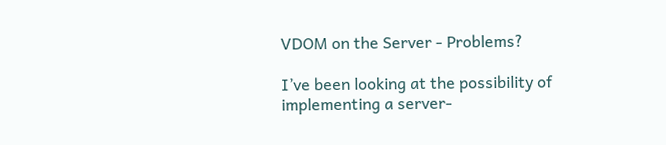VDOM on the Server - Problems?

I’ve been looking at the possibility of implementing a server-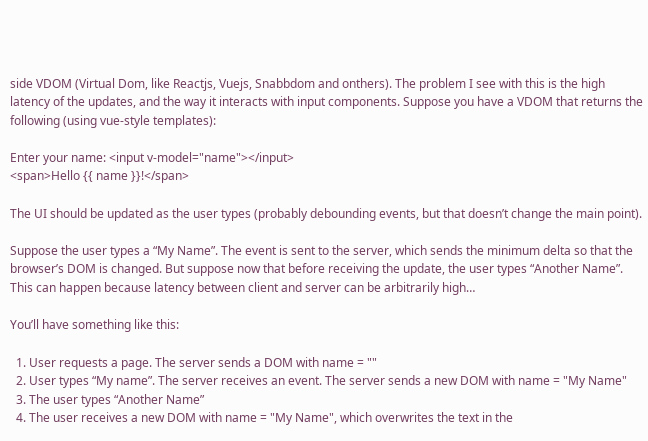side VDOM (Virtual Dom, like Reactjs, Vuejs, Snabbdom and onthers). The problem I see with this is the high latency of the updates, and the way it interacts with input components. Suppose you have a VDOM that returns the following (using vue-style templates):

Enter your name: <input v-model="name"></input>
<span>Hello {{ name }}!</span>

The UI should be updated as the user types (probably debounding events, but that doesn’t change the main point).

Suppose the user types a “My Name”. The event is sent to the server, which sends the minimum delta so that the browser’s DOM is changed. But suppose now that before receiving the update, the user types “Another Name”. This can happen because latency between client and server can be arbitrarily high…

You’ll have something like this:

  1. User requests a page. The server sends a DOM with name = ""
  2. User types “My name”. The server receives an event. The server sends a new DOM with name = "My Name"
  3. The user types “Another Name”
  4. The user receives a new DOM with name = "My Name", which overwrites the text in the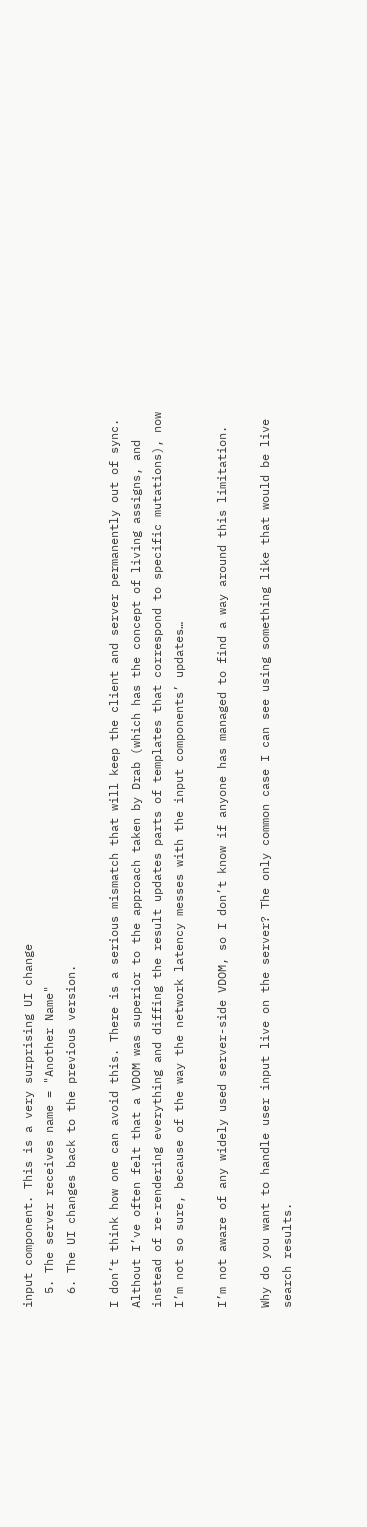input component. This is a very surprising UI change
  5. The server receives name = "Another Name"
  6. The UI changes back to the previous version.

I don’t think how one can avoid this. There is a serious mismatch that will keep the client and server permanently out of sync. Althout I’ve often felt that a VDOM was superior to the approach taken by Drab (which has the concept of living assigns, and instead of re-rendering everything and diffing the result updates parts of templates that correspond to specific mutations), now I’m not so sure, because of the way the network latency messes with the input components’ updates…

I’m not aware of any widely used server-side VDOM, so I don’t know if anyone has managed to find a way around this limitation.

Why do you want to handle user input live on the server? The only common case I can see using something like that would be live search results.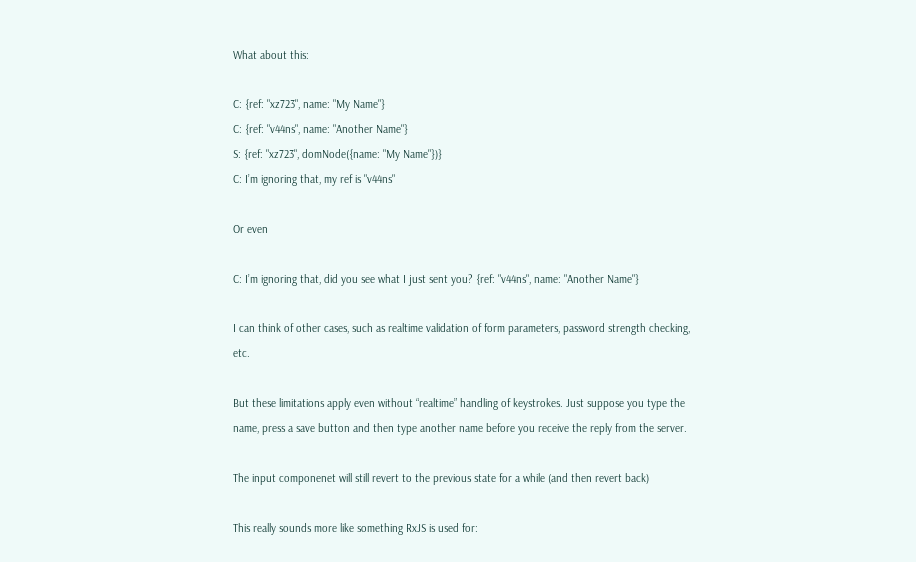What about this:

C: {ref: "xz723", name: "My Name"}
C: {ref: "v44ns", name: "Another Name"}
S: {ref: "xz723", domNode({name: "My Name"})}
C: I’m ignoring that, my ref is "v44ns"

Or even

C: I’m ignoring that, did you see what I just sent you? {ref: "v44ns", name: "Another Name"}

I can think of other cases, such as realtime validation of form parameters, password strength checking, etc.

But these limitations apply even without “realtime” handling of keystrokes. Just suppose you type the name, press a save button and then type another name before you receive the reply from the server.

The input componenet will still revert to the previous state for a while (and then revert back)

This really sounds more like something RxJS is used for: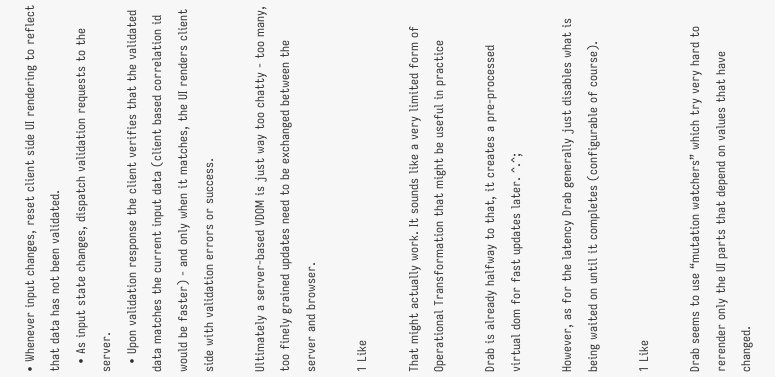• Whenever input changes, reset client side UI rendering to reflect that data has not been validated.
  • As input state changes, dispatch validation requests to the server.
  • Upon validation response the client verifies that the validated data matches the current input data (client based correlation id would be faster) - and only when it matches, the UI renders client side with validation errors or success.

Ultimately a server-based VDOM is just way too chatty - too many, too finely grained updates need to be exchanged between the server and browser.

1 Like

That might actually work. It sounds like a very limited form of Operational Transformation that might be useful in practice

Drab is already halfway to that, it creates a pre-processed virtual dom for fast updates later. ^.^;

However, as for the latency Drab generally just disables what is being waited on until it completes (configurable of course).

1 Like

Drab seems to use “mutation watchers” which try very hard to rerender only the UI parts that depend on values that have changed.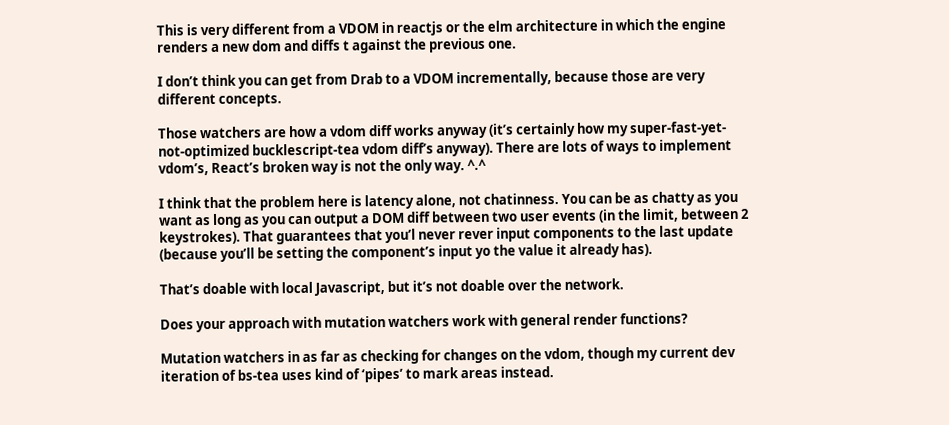This is very different from a VDOM in reactjs or the elm architecture in which the engine renders a new dom and diffs t against the previous one.

I don’t think you can get from Drab to a VDOM incrementally, because those are very different concepts.

Those watchers are how a vdom diff works anyway (it’s certainly how my super-fast-yet-not-optimized bucklescript-tea vdom diff’s anyway). There are lots of ways to implement vdom’s, React’s broken way is not the only way. ^.^

I think that the problem here is latency alone, not chatinness. You can be as chatty as you want as long as you can output a DOM diff between two user events (in the limit, between 2 keystrokes). That guarantees that you’l never rever input components to the last update (because you’ll be setting the component’s input yo the value it already has).

That’s doable with local Javascript, but it’s not doable over the network.

Does your approach with mutation watchers work with general render functions?

Mutation watchers in as far as checking for changes on the vdom, though my current dev iteration of bs-tea uses kind of ‘pipes’ to mark areas instead.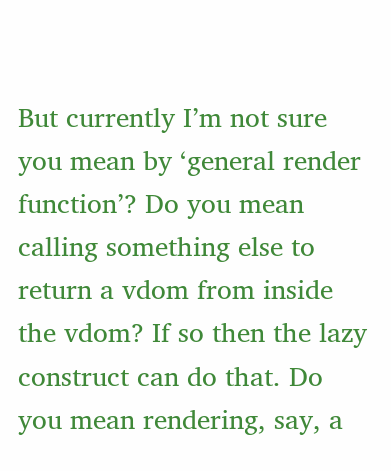But currently I’m not sure you mean by ‘general render function’? Do you mean calling something else to return a vdom from inside the vdom? If so then the lazy construct can do that. Do you mean rendering, say, a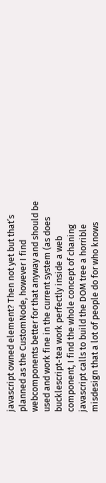javascript owned element? Then not yet but that’s planned as the CustomNode, however I find webcomponents better for that anyway and should be used and work fine in the current system (as does bucklescript-tea work perfectly inside a web component, I find the whole concept of chaning javascript calls to build the DOM tree a horrible misdesign that a lot of people do for who knows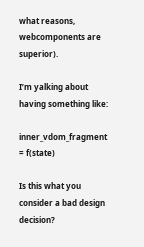what reasons, webcomponents are superior).

I’m yalking about having something like:

inner_vdom_fragment = f(state)

Is this what you consider a bad design decision?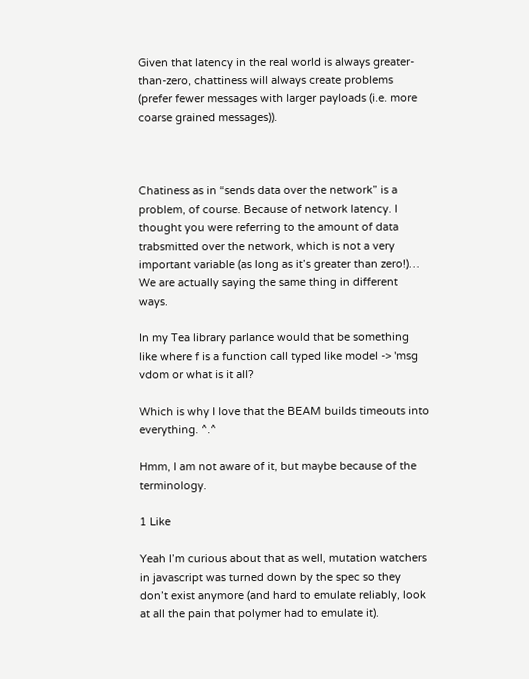Given that latency in the real world is always greater-than-zero, chattiness will always create problems (prefer fewer messages with larger payloads (i.e. more coarse grained messages)).



Chatiness as in “sends data over the network” is a problem, of course. Because of network latency. I thought you were referring to the amount of data trabsmitted over the network, which is not a very important variable (as long as it’s greater than zero!)… We are actually saying the same thing in different ways.

In my Tea library parlance would that be something like where f is a function call typed like model -> 'msg vdom or what is it all?

Which is why I love that the BEAM builds timeouts into everything. ^.^

Hmm, I am not aware of it, but maybe because of the terminology.

1 Like

Yeah I’m curious about that as well, mutation watchers in javascript was turned down by the spec so they don’t exist anymore (and hard to emulate reliably, look at all the pain that polymer had to emulate it).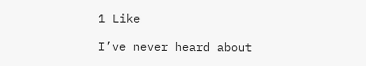1 Like

I’ve never heard about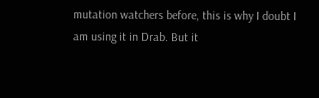mutation watchers before, this is why I doubt I am using it in Drab. But it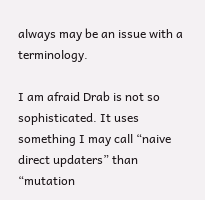always may be an issue with a terminology.

I am afraid Drab is not so sophisticated. It uses something I may call “naive direct updaters” than “mutation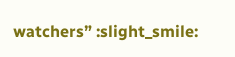watchers” :slight_smile: